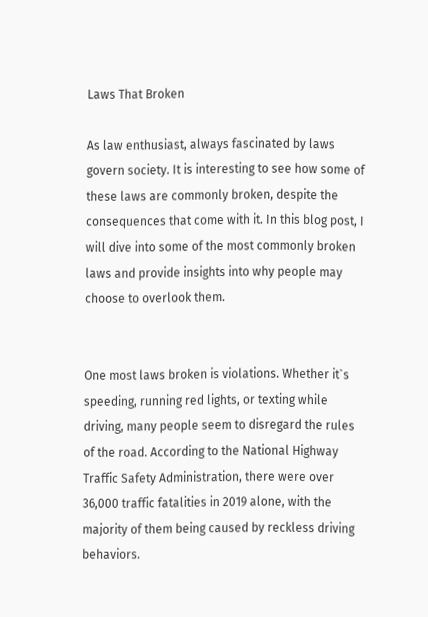Laws That Broken

As law enthusiast, always fascinated by laws govern society. It is interesting to see how some of these laws are commonly broken, despite the consequences that come with it. In this blog post, I will dive into some of the most commonly broken laws and provide insights into why people may choose to overlook them.


One most laws broken is violations. Whether it`s speeding, running red lights, or texting while driving, many people seem to disregard the rules of the road. According to the National Highway Traffic Safety Administration, there were over 36,000 traffic fatalities in 2019 alone, with the majority of them being caused by reckless driving behaviors.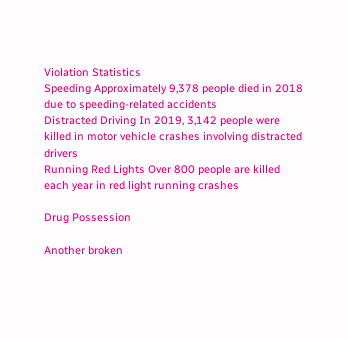Violation Statistics
Speeding Approximately 9,378 people died in 2018 due to speeding-related accidents
Distracted Driving In 2019, 3,142 people were killed in motor vehicle crashes involving distracted drivers
Running Red Lights Over 800 people are killed each year in red light running crashes

Drug Possession

Another broken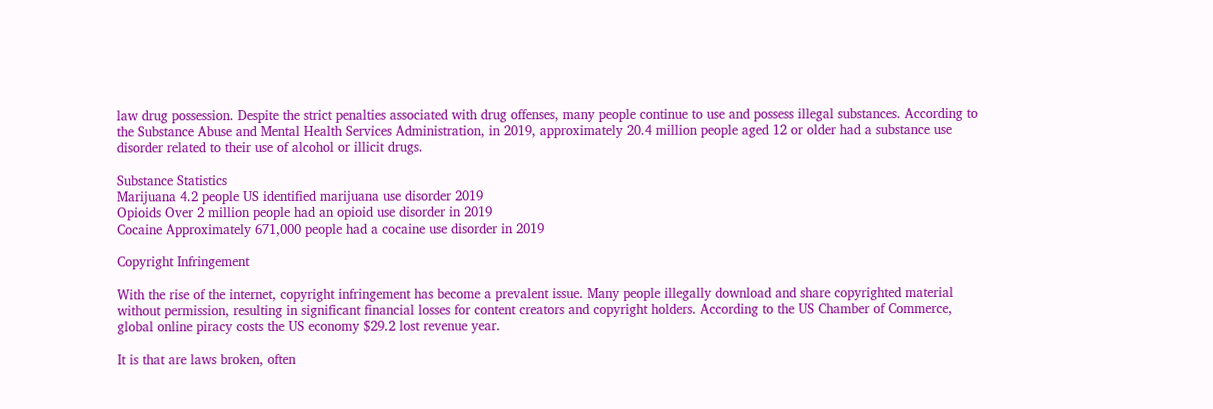law drug possession. Despite the strict penalties associated with drug offenses, many people continue to use and possess illegal substances. According to the Substance Abuse and Mental Health Services Administration, in 2019, approximately 20.4 million people aged 12 or older had a substance use disorder related to their use of alcohol or illicit drugs.

Substance Statistics
Marijuana 4.2 people US identified marijuana use disorder 2019
Opioids Over 2 million people had an opioid use disorder in 2019
Cocaine Approximately 671,000 people had a cocaine use disorder in 2019

Copyright Infringement

With the rise of the internet, copyright infringement has become a prevalent issue. Many people illegally download and share copyrighted material without permission, resulting in significant financial losses for content creators and copyright holders. According to the US Chamber of Commerce, global online piracy costs the US economy $29.2 lost revenue year.

It is that are laws broken, often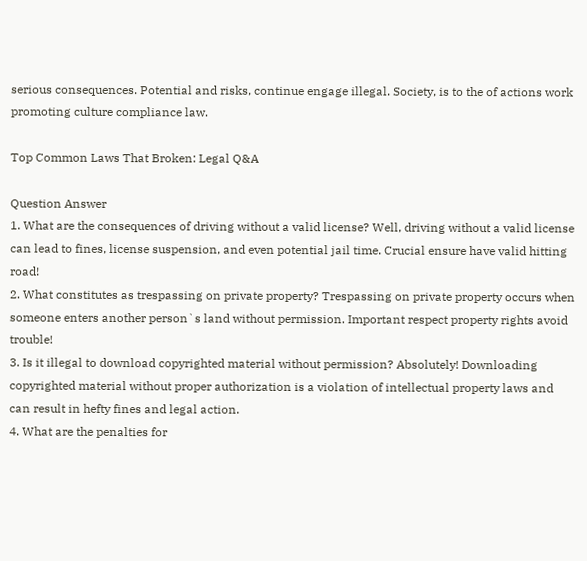serious consequences. Potential and risks, continue engage illegal. Society, is to the of actions work promoting culture compliance law.

Top Common Laws That Broken: Legal Q&A

Question Answer
1. What are the consequences of driving without a valid license? Well, driving without a valid license can lead to fines, license suspension, and even potential jail time. Crucial ensure have valid hitting road!
2. What constitutes as trespassing on private property? Trespassing on private property occurs when someone enters another person`s land without permission. Important respect property rights avoid trouble!
3. Is it illegal to download copyrighted material without permission? Absolutely! Downloading copyrighted material without proper authorization is a violation of intellectual property laws and can result in hefty fines and legal action.
4. What are the penalties for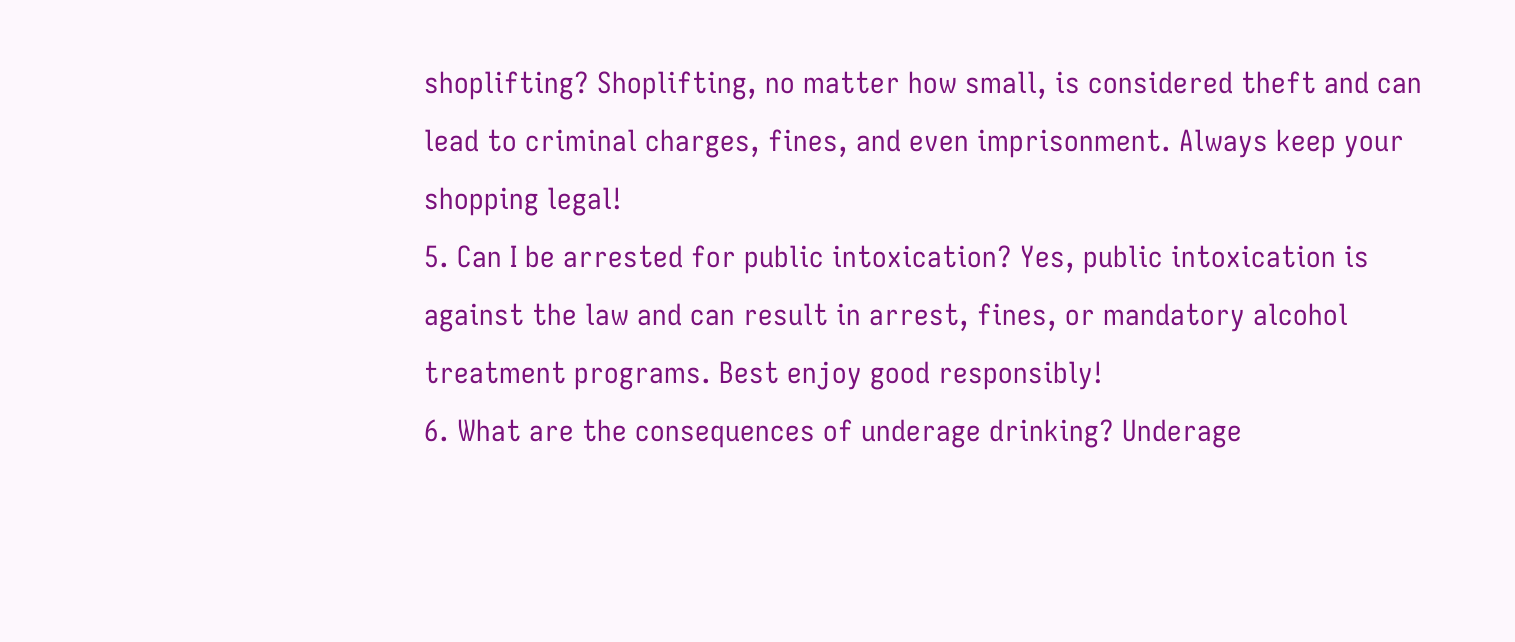shoplifting? Shoplifting, no matter how small, is considered theft and can lead to criminal charges, fines, and even imprisonment. Always keep your shopping legal!
5. Can I be arrested for public intoxication? Yes, public intoxication is against the law and can result in arrest, fines, or mandatory alcohol treatment programs. Best enjoy good responsibly!
6. What are the consequences of underage drinking? Underage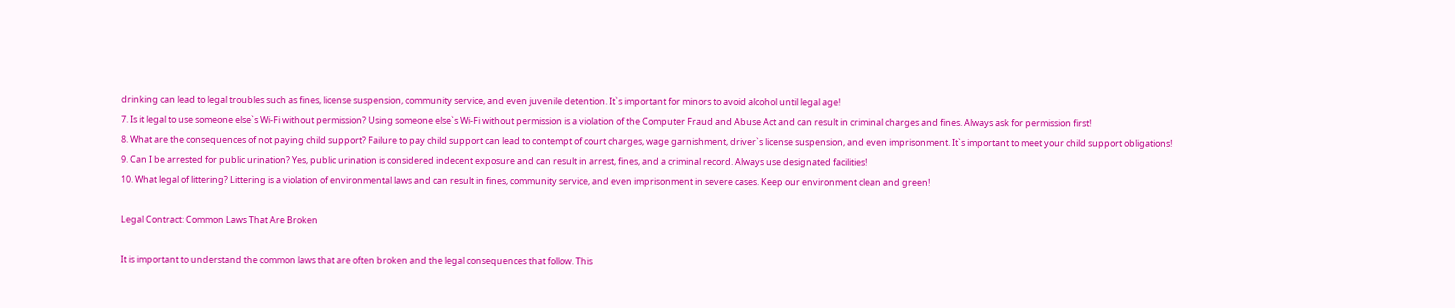drinking can lead to legal troubles such as fines, license suspension, community service, and even juvenile detention. It`s important for minors to avoid alcohol until legal age!
7. Is it legal to use someone else`s Wi-Fi without permission? Using someone else`s Wi-Fi without permission is a violation of the Computer Fraud and Abuse Act and can result in criminal charges and fines. Always ask for permission first!
8. What are the consequences of not paying child support? Failure to pay child support can lead to contempt of court charges, wage garnishment, driver`s license suspension, and even imprisonment. It`s important to meet your child support obligations!
9. Can I be arrested for public urination? Yes, public urination is considered indecent exposure and can result in arrest, fines, and a criminal record. Always use designated facilities!
10. What legal of littering? Littering is a violation of environmental laws and can result in fines, community service, and even imprisonment in severe cases. Keep our environment clean and green!

Legal Contract: Common Laws That Are Broken

It is important to understand the common laws that are often broken and the legal consequences that follow. This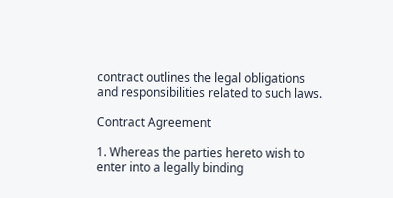contract outlines the legal obligations and responsibilities related to such laws.

Contract Agreement

1. Whereas the parties hereto wish to enter into a legally binding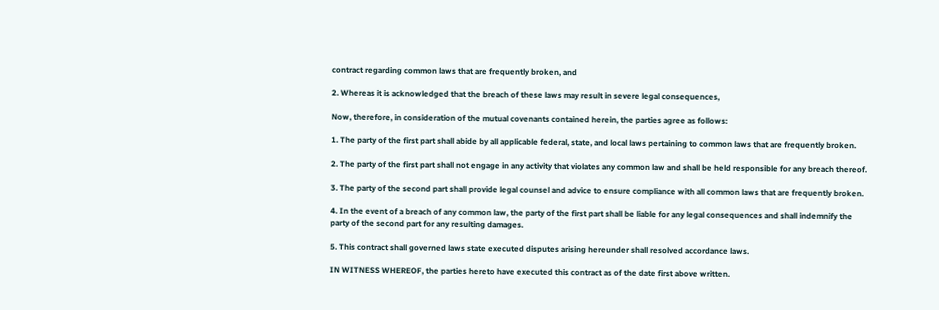contract regarding common laws that are frequently broken, and

2. Whereas it is acknowledged that the breach of these laws may result in severe legal consequences,

Now, therefore, in consideration of the mutual covenants contained herein, the parties agree as follows:

1. The party of the first part shall abide by all applicable federal, state, and local laws pertaining to common laws that are frequently broken.

2. The party of the first part shall not engage in any activity that violates any common law and shall be held responsible for any breach thereof.

3. The party of the second part shall provide legal counsel and advice to ensure compliance with all common laws that are frequently broken.

4. In the event of a breach of any common law, the party of the first part shall be liable for any legal consequences and shall indemnify the party of the second part for any resulting damages.

5. This contract shall governed laws state executed disputes arising hereunder shall resolved accordance laws.

IN WITNESS WHEREOF, the parties hereto have executed this contract as of the date first above written.